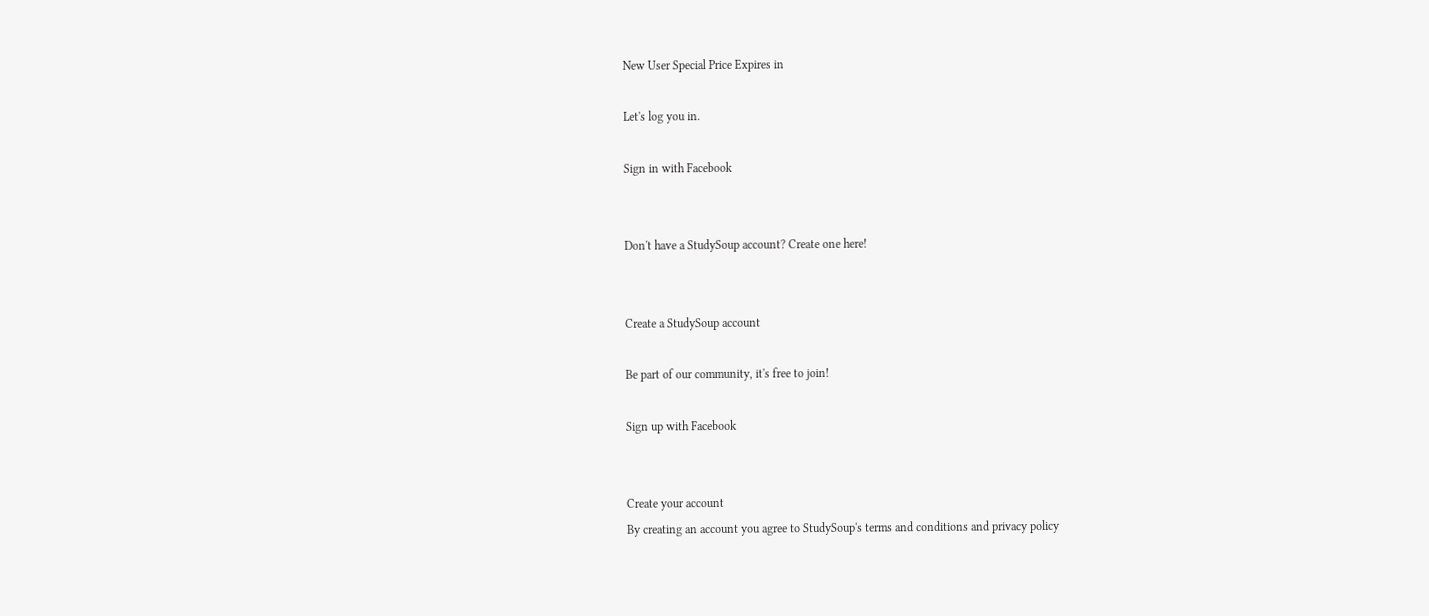New User Special Price Expires in

Let's log you in.

Sign in with Facebook


Don't have a StudySoup account? Create one here!


Create a StudySoup account

Be part of our community, it's free to join!

Sign up with Facebook


Create your account
By creating an account you agree to StudySoup's terms and conditions and privacy policy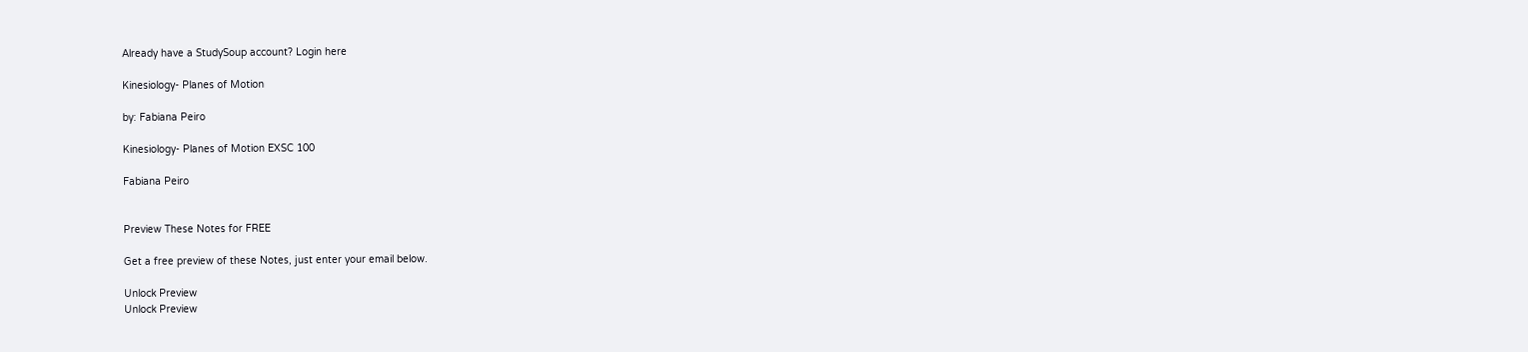Already have a StudySoup account? Login here

Kinesiology- Planes of Motion

by: Fabiana Peiro

Kinesiology- Planes of Motion EXSC 100

Fabiana Peiro


Preview These Notes for FREE

Get a free preview of these Notes, just enter your email below.

Unlock Preview
Unlock Preview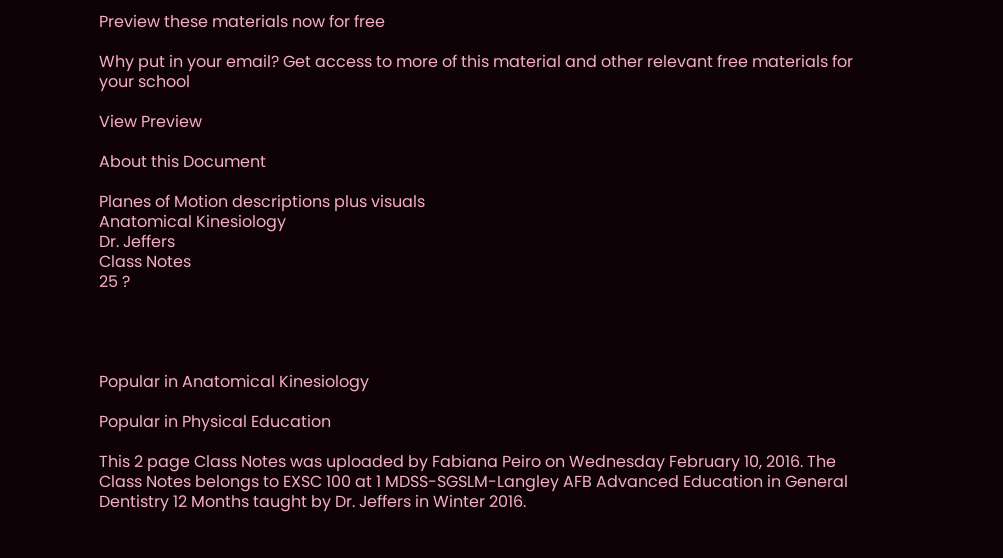Preview these materials now for free

Why put in your email? Get access to more of this material and other relevant free materials for your school

View Preview

About this Document

Planes of Motion descriptions plus visuals
Anatomical Kinesiology
Dr. Jeffers
Class Notes
25 ?




Popular in Anatomical Kinesiology

Popular in Physical Education

This 2 page Class Notes was uploaded by Fabiana Peiro on Wednesday February 10, 2016. The Class Notes belongs to EXSC 100 at 1 MDSS-SGSLM-Langley AFB Advanced Education in General Dentistry 12 Months taught by Dr. Jeffers in Winter 2016.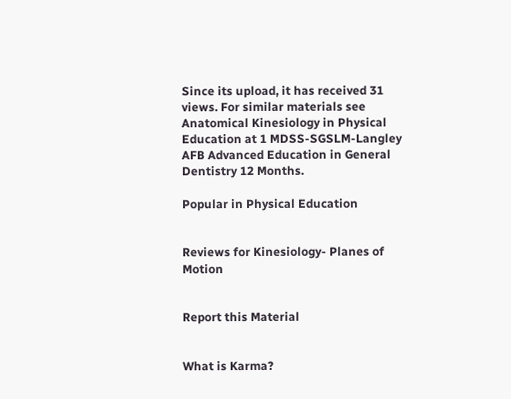Since its upload, it has received 31 views. For similar materials see Anatomical Kinesiology in Physical Education at 1 MDSS-SGSLM-Langley AFB Advanced Education in General Dentistry 12 Months.

Popular in Physical Education


Reviews for Kinesiology- Planes of Motion


Report this Material


What is Karma?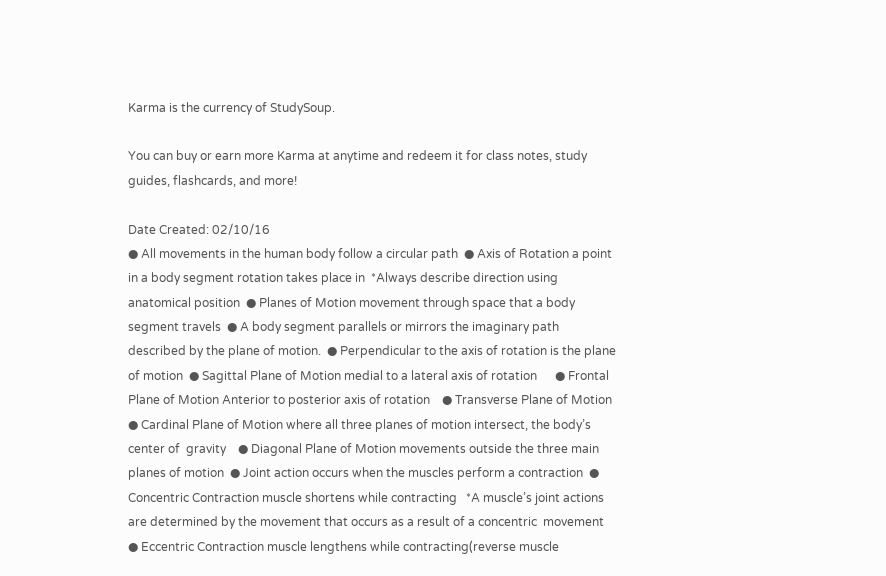Karma is the currency of StudySoup.

You can buy or earn more Karma at anytime and redeem it for class notes, study guides, flashcards, and more!

Date Created: 02/10/16
● All movements in the human body follow a circular path  ● Axis of Rotation a point in a body segment rotation takes place in  *Always describe direction using anatomical position  ● Planes of Motion movement through space that a body segment travels  ● A body segment parallels or mirrors the imaginary path described by the plane of motion.  ● Perpendicular to the axis of rotation is the plane of motion  ● Sagittal Plane of Motion medial to a lateral axis of rotation      ● Frontal Plane of Motion Anterior to posterior axis of rotation    ● Transverse Plane of Motion    ● Cardinal Plane of Motion where all three planes of motion intersect, the body’s center of  gravity    ● Diagonal Plane of Motion movements outside the three main planes of motion  ● Joint action occurs when the muscles perform a contraction  ● Concentric Contraction muscle shortens while contracting   *A muscle’s joint actions are determined by the movement that occurs as a result of a concentric  movement  ● Eccentric Contraction muscle lengthens while contracting(reverse muscle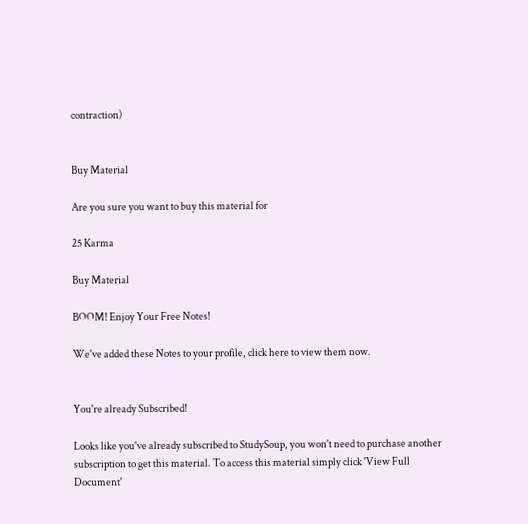contraction)


Buy Material

Are you sure you want to buy this material for

25 Karma

Buy Material

BOOM! Enjoy Your Free Notes!

We've added these Notes to your profile, click here to view them now.


You're already Subscribed!

Looks like you've already subscribed to StudySoup, you won't need to purchase another subscription to get this material. To access this material simply click 'View Full Document'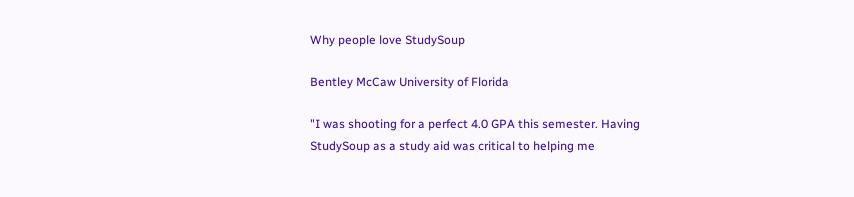Why people love StudySoup

Bentley McCaw University of Florida

"I was shooting for a perfect 4.0 GPA this semester. Having StudySoup as a study aid was critical to helping me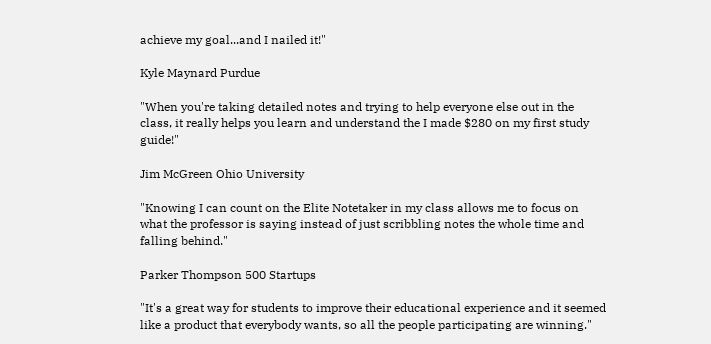achieve my goal...and I nailed it!"

Kyle Maynard Purdue

"When you're taking detailed notes and trying to help everyone else out in the class, it really helps you learn and understand the I made $280 on my first study guide!"

Jim McGreen Ohio University

"Knowing I can count on the Elite Notetaker in my class allows me to focus on what the professor is saying instead of just scribbling notes the whole time and falling behind."

Parker Thompson 500 Startups

"It's a great way for students to improve their educational experience and it seemed like a product that everybody wants, so all the people participating are winning."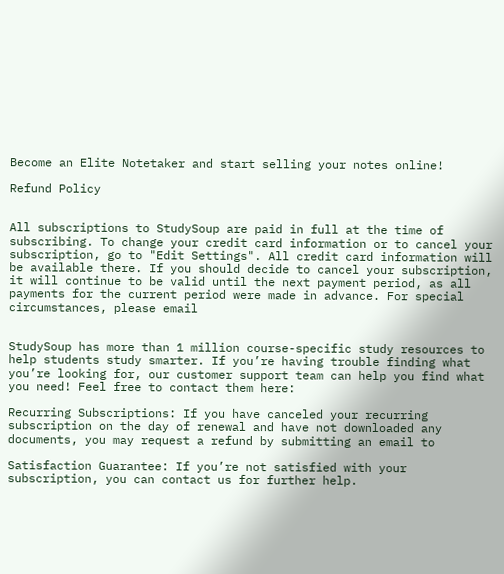Become an Elite Notetaker and start selling your notes online!

Refund Policy


All subscriptions to StudySoup are paid in full at the time of subscribing. To change your credit card information or to cancel your subscription, go to "Edit Settings". All credit card information will be available there. If you should decide to cancel your subscription, it will continue to be valid until the next payment period, as all payments for the current period were made in advance. For special circumstances, please email


StudySoup has more than 1 million course-specific study resources to help students study smarter. If you’re having trouble finding what you’re looking for, our customer support team can help you find what you need! Feel free to contact them here:

Recurring Subscriptions: If you have canceled your recurring subscription on the day of renewal and have not downloaded any documents, you may request a refund by submitting an email to

Satisfaction Guarantee: If you’re not satisfied with your subscription, you can contact us for further help.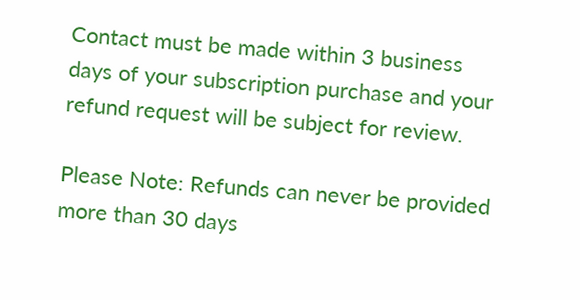Contact must be made within 3 business days of your subscription purchase and your refund request will be subject for review.

Please Note: Refunds can never be provided more than 30 days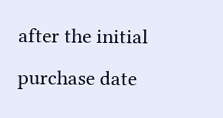after the initial purchase date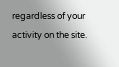regardless of your activity on the site.